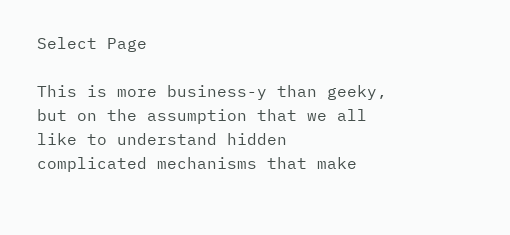Select Page

This is more business-y than geeky, but on the assumption that we all like to understand hidden complicated mechanisms that make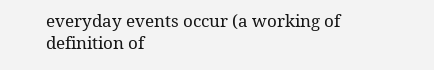everyday events occur (a working of definition of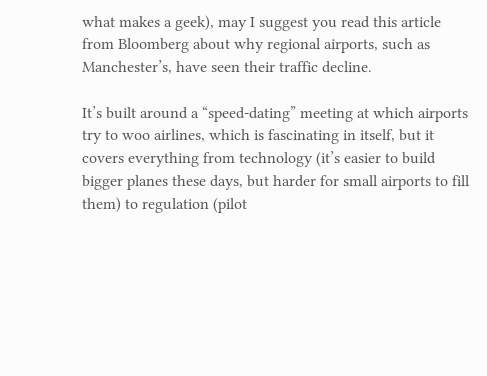what makes a geek), may I suggest you read this article from Bloomberg about why regional airports, such as Manchester’s, have seen their traffic decline.

It’s built around a “speed-dating” meeting at which airports try to woo airlines, which is fascinating in itself, but it covers everything from technology (it’s easier to build bigger planes these days, but harder for small airports to fill them) to regulation (pilot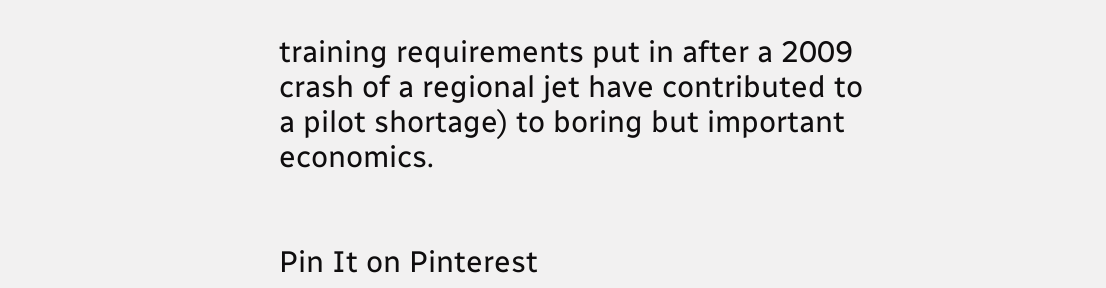training requirements put in after a 2009 crash of a regional jet have contributed to a pilot shortage) to boring but important economics.


Pin It on Pinterest